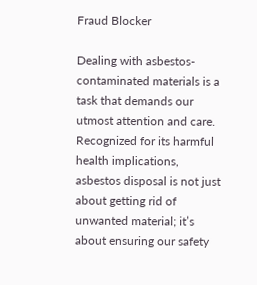Fraud Blocker

Dealing with asbestos-contaminated materials is a task that demands our utmost attention and care. Recognized for its harmful health implications, asbestos disposal is not just about getting rid of unwanted material; it’s about ensuring our safety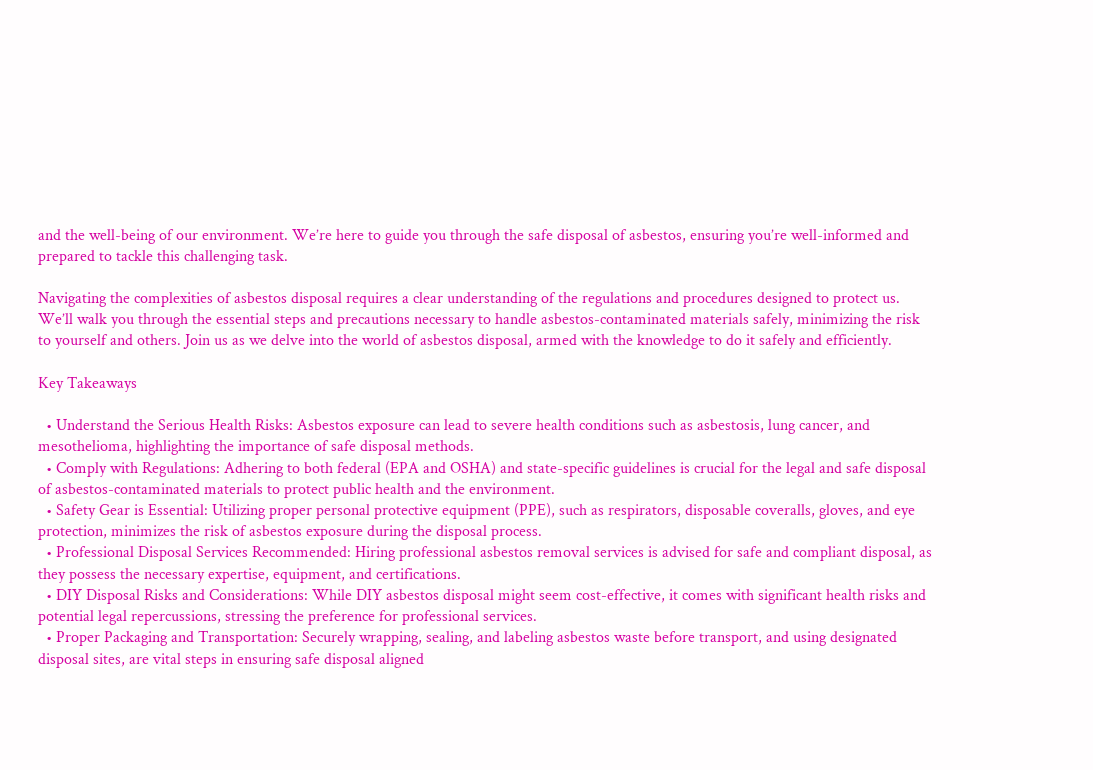and the well-being of our environment. We’re here to guide you through the safe disposal of asbestos, ensuring you’re well-informed and prepared to tackle this challenging task.

Navigating the complexities of asbestos disposal requires a clear understanding of the regulations and procedures designed to protect us. We’ll walk you through the essential steps and precautions necessary to handle asbestos-contaminated materials safely, minimizing the risk to yourself and others. Join us as we delve into the world of asbestos disposal, armed with the knowledge to do it safely and efficiently.

Key Takeaways

  • Understand the Serious Health Risks: Asbestos exposure can lead to severe health conditions such as asbestosis, lung cancer, and mesothelioma, highlighting the importance of safe disposal methods.
  • Comply with Regulations: Adhering to both federal (EPA and OSHA) and state-specific guidelines is crucial for the legal and safe disposal of asbestos-contaminated materials to protect public health and the environment.
  • Safety Gear is Essential: Utilizing proper personal protective equipment (PPE), such as respirators, disposable coveralls, gloves, and eye protection, minimizes the risk of asbestos exposure during the disposal process.
  • Professional Disposal Services Recommended: Hiring professional asbestos removal services is advised for safe and compliant disposal, as they possess the necessary expertise, equipment, and certifications.
  • DIY Disposal Risks and Considerations: While DIY asbestos disposal might seem cost-effective, it comes with significant health risks and potential legal repercussions, stressing the preference for professional services.
  • Proper Packaging and Transportation: Securely wrapping, sealing, and labeling asbestos waste before transport, and using designated disposal sites, are vital steps in ensuring safe disposal aligned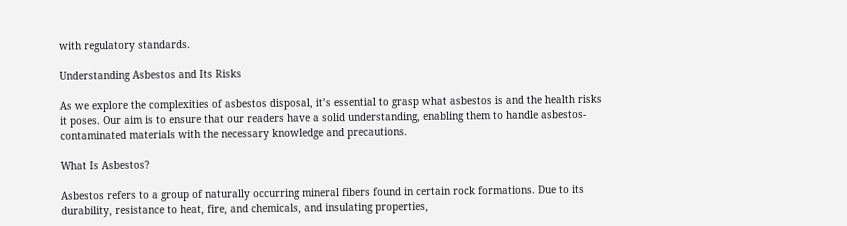with regulatory standards.

Understanding Asbestos and Its Risks

As we explore the complexities of asbestos disposal, it’s essential to grasp what asbestos is and the health risks it poses. Our aim is to ensure that our readers have a solid understanding, enabling them to handle asbestos-contaminated materials with the necessary knowledge and precautions.

What Is Asbestos?

Asbestos refers to a group of naturally occurring mineral fibers found in certain rock formations. Due to its durability, resistance to heat, fire, and chemicals, and insulating properties,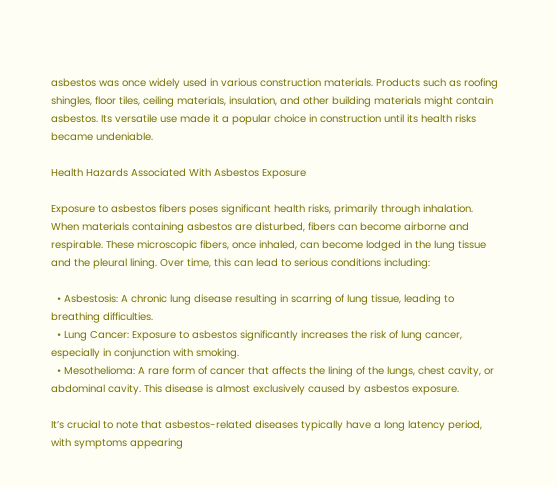asbestos was once widely used in various construction materials. Products such as roofing shingles, floor tiles, ceiling materials, insulation, and other building materials might contain asbestos. Its versatile use made it a popular choice in construction until its health risks became undeniable.

Health Hazards Associated With Asbestos Exposure

Exposure to asbestos fibers poses significant health risks, primarily through inhalation. When materials containing asbestos are disturbed, fibers can become airborne and respirable. These microscopic fibers, once inhaled, can become lodged in the lung tissue and the pleural lining. Over time, this can lead to serious conditions including:

  • Asbestosis: A chronic lung disease resulting in scarring of lung tissue, leading to breathing difficulties.
  • Lung Cancer: Exposure to asbestos significantly increases the risk of lung cancer, especially in conjunction with smoking.
  • Mesothelioma: A rare form of cancer that affects the lining of the lungs, chest cavity, or abdominal cavity. This disease is almost exclusively caused by asbestos exposure.

It’s crucial to note that asbestos-related diseases typically have a long latency period, with symptoms appearing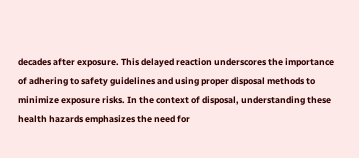decades after exposure. This delayed reaction underscores the importance of adhering to safety guidelines and using proper disposal methods to minimize exposure risks. In the context of disposal, understanding these health hazards emphasizes the need for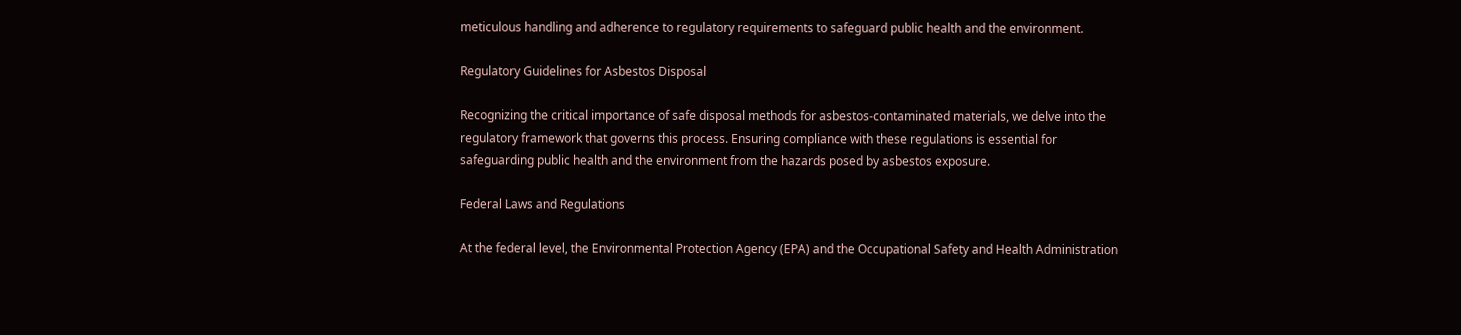meticulous handling and adherence to regulatory requirements to safeguard public health and the environment.

Regulatory Guidelines for Asbestos Disposal

Recognizing the critical importance of safe disposal methods for asbestos-contaminated materials, we delve into the regulatory framework that governs this process. Ensuring compliance with these regulations is essential for safeguarding public health and the environment from the hazards posed by asbestos exposure.

Federal Laws and Regulations

At the federal level, the Environmental Protection Agency (EPA) and the Occupational Safety and Health Administration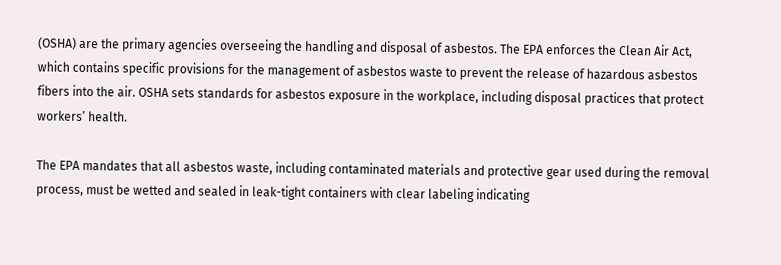(OSHA) are the primary agencies overseeing the handling and disposal of asbestos. The EPA enforces the Clean Air Act, which contains specific provisions for the management of asbestos waste to prevent the release of hazardous asbestos fibers into the air. OSHA sets standards for asbestos exposure in the workplace, including disposal practices that protect workers’ health.

The EPA mandates that all asbestos waste, including contaminated materials and protective gear used during the removal process, must be wetted and sealed in leak-tight containers with clear labeling indicating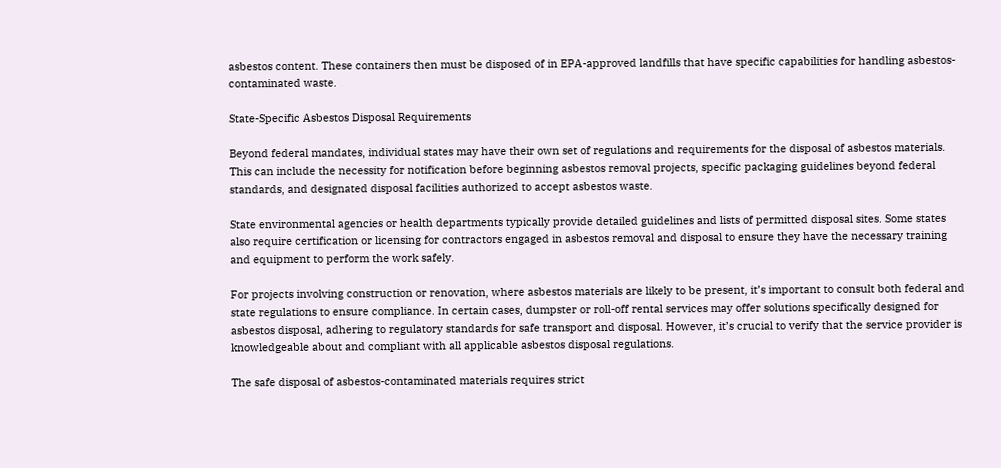asbestos content. These containers then must be disposed of in EPA-approved landfills that have specific capabilities for handling asbestos-contaminated waste.

State-Specific Asbestos Disposal Requirements

Beyond federal mandates, individual states may have their own set of regulations and requirements for the disposal of asbestos materials. This can include the necessity for notification before beginning asbestos removal projects, specific packaging guidelines beyond federal standards, and designated disposal facilities authorized to accept asbestos waste.

State environmental agencies or health departments typically provide detailed guidelines and lists of permitted disposal sites. Some states also require certification or licensing for contractors engaged in asbestos removal and disposal to ensure they have the necessary training and equipment to perform the work safely.

For projects involving construction or renovation, where asbestos materials are likely to be present, it’s important to consult both federal and state regulations to ensure compliance. In certain cases, dumpster or roll-off rental services may offer solutions specifically designed for asbestos disposal, adhering to regulatory standards for safe transport and disposal. However, it’s crucial to verify that the service provider is knowledgeable about and compliant with all applicable asbestos disposal regulations.

The safe disposal of asbestos-contaminated materials requires strict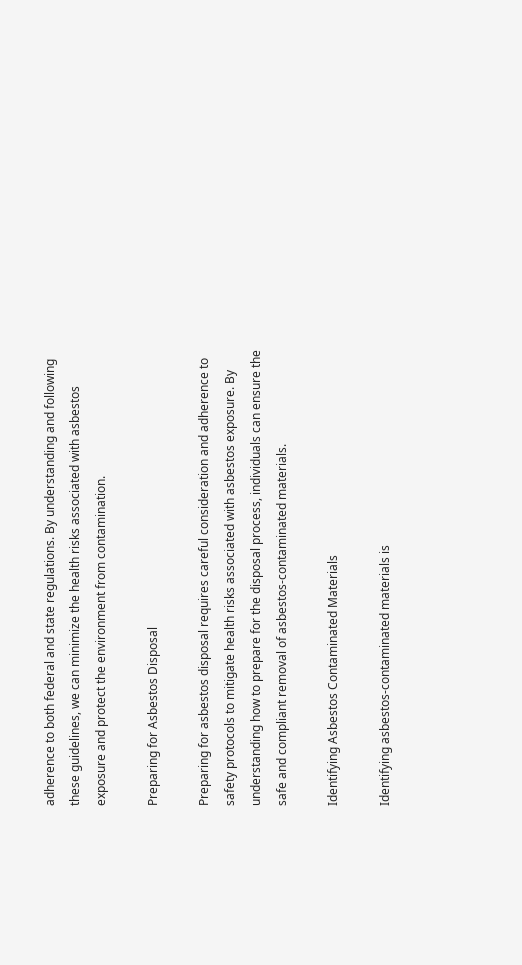adherence to both federal and state regulations. By understanding and following these guidelines, we can minimize the health risks associated with asbestos exposure and protect the environment from contamination.

Preparing for Asbestos Disposal

Preparing for asbestos disposal requires careful consideration and adherence to safety protocols to mitigate health risks associated with asbestos exposure. By understanding how to prepare for the disposal process, individuals can ensure the safe and compliant removal of asbestos-contaminated materials.

Identifying Asbestos Contaminated Materials

Identifying asbestos-contaminated materials is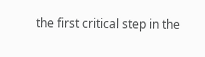the first critical step in the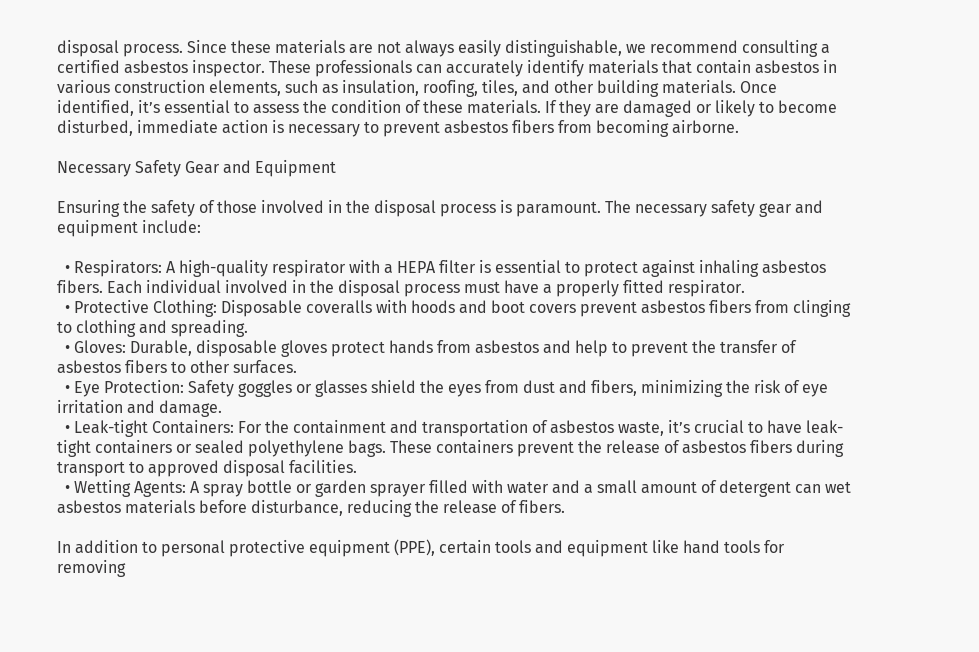disposal process. Since these materials are not always easily distinguishable, we recommend consulting a certified asbestos inspector. These professionals can accurately identify materials that contain asbestos in various construction elements, such as insulation, roofing, tiles, and other building materials. Once identified, it’s essential to assess the condition of these materials. If they are damaged or likely to become disturbed, immediate action is necessary to prevent asbestos fibers from becoming airborne.

Necessary Safety Gear and Equipment

Ensuring the safety of those involved in the disposal process is paramount. The necessary safety gear and equipment include:

  • Respirators: A high-quality respirator with a HEPA filter is essential to protect against inhaling asbestos fibers. Each individual involved in the disposal process must have a properly fitted respirator.
  • Protective Clothing: Disposable coveralls with hoods and boot covers prevent asbestos fibers from clinging to clothing and spreading.
  • Gloves: Durable, disposable gloves protect hands from asbestos and help to prevent the transfer of asbestos fibers to other surfaces.
  • Eye Protection: Safety goggles or glasses shield the eyes from dust and fibers, minimizing the risk of eye irritation and damage.
  • Leak-tight Containers: For the containment and transportation of asbestos waste, it’s crucial to have leak-tight containers or sealed polyethylene bags. These containers prevent the release of asbestos fibers during transport to approved disposal facilities.
  • Wetting Agents: A spray bottle or garden sprayer filled with water and a small amount of detergent can wet asbestos materials before disturbance, reducing the release of fibers.

In addition to personal protective equipment (PPE), certain tools and equipment like hand tools for removing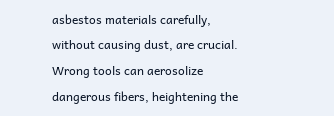asbestos materials carefully, without causing dust, are crucial. Wrong tools can aerosolize dangerous fibers, heightening the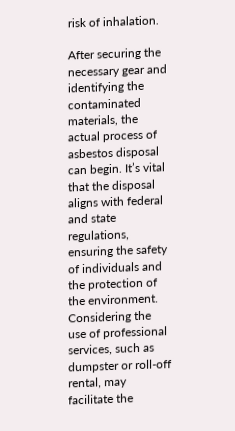risk of inhalation.

After securing the necessary gear and identifying the contaminated materials, the actual process of asbestos disposal can begin. It’s vital that the disposal aligns with federal and state regulations, ensuring the safety of individuals and the protection of the environment. Considering the use of professional services, such as dumpster or roll-off rental, may facilitate the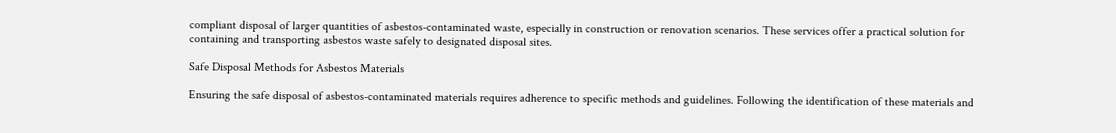compliant disposal of larger quantities of asbestos-contaminated waste, especially in construction or renovation scenarios. These services offer a practical solution for containing and transporting asbestos waste safely to designated disposal sites.

Safe Disposal Methods for Asbestos Materials

Ensuring the safe disposal of asbestos-contaminated materials requires adherence to specific methods and guidelines. Following the identification of these materials and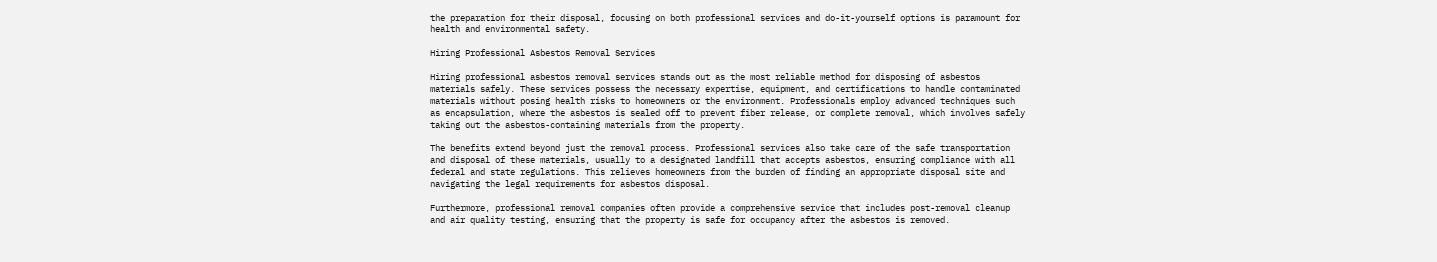the preparation for their disposal, focusing on both professional services and do-it-yourself options is paramount for health and environmental safety.

Hiring Professional Asbestos Removal Services

Hiring professional asbestos removal services stands out as the most reliable method for disposing of asbestos materials safely. These services possess the necessary expertise, equipment, and certifications to handle contaminated materials without posing health risks to homeowners or the environment. Professionals employ advanced techniques such as encapsulation, where the asbestos is sealed off to prevent fiber release, or complete removal, which involves safely taking out the asbestos-containing materials from the property.

The benefits extend beyond just the removal process. Professional services also take care of the safe transportation and disposal of these materials, usually to a designated landfill that accepts asbestos, ensuring compliance with all federal and state regulations. This relieves homeowners from the burden of finding an appropriate disposal site and navigating the legal requirements for asbestos disposal.

Furthermore, professional removal companies often provide a comprehensive service that includes post-removal cleanup and air quality testing, ensuring that the property is safe for occupancy after the asbestos is removed.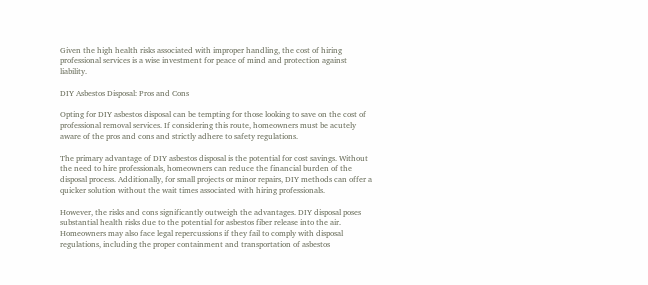Given the high health risks associated with improper handling, the cost of hiring professional services is a wise investment for peace of mind and protection against liability.

DIY Asbestos Disposal: Pros and Cons

Opting for DIY asbestos disposal can be tempting for those looking to save on the cost of professional removal services. If considering this route, homeowners must be acutely aware of the pros and cons and strictly adhere to safety regulations.

The primary advantage of DIY asbestos disposal is the potential for cost savings. Without the need to hire professionals, homeowners can reduce the financial burden of the disposal process. Additionally, for small projects or minor repairs, DIY methods can offer a quicker solution without the wait times associated with hiring professionals.

However, the risks and cons significantly outweigh the advantages. DIY disposal poses substantial health risks due to the potential for asbestos fiber release into the air. Homeowners may also face legal repercussions if they fail to comply with disposal regulations, including the proper containment and transportation of asbestos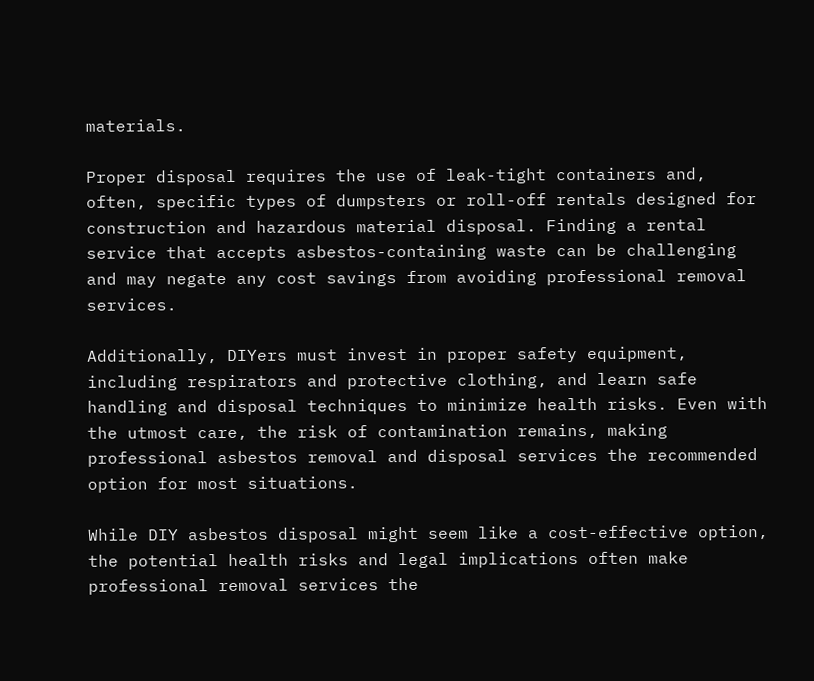materials.

Proper disposal requires the use of leak-tight containers and, often, specific types of dumpsters or roll-off rentals designed for construction and hazardous material disposal. Finding a rental service that accepts asbestos-containing waste can be challenging and may negate any cost savings from avoiding professional removal services.

Additionally, DIYers must invest in proper safety equipment, including respirators and protective clothing, and learn safe handling and disposal techniques to minimize health risks. Even with the utmost care, the risk of contamination remains, making professional asbestos removal and disposal services the recommended option for most situations.

While DIY asbestos disposal might seem like a cost-effective option, the potential health risks and legal implications often make professional removal services the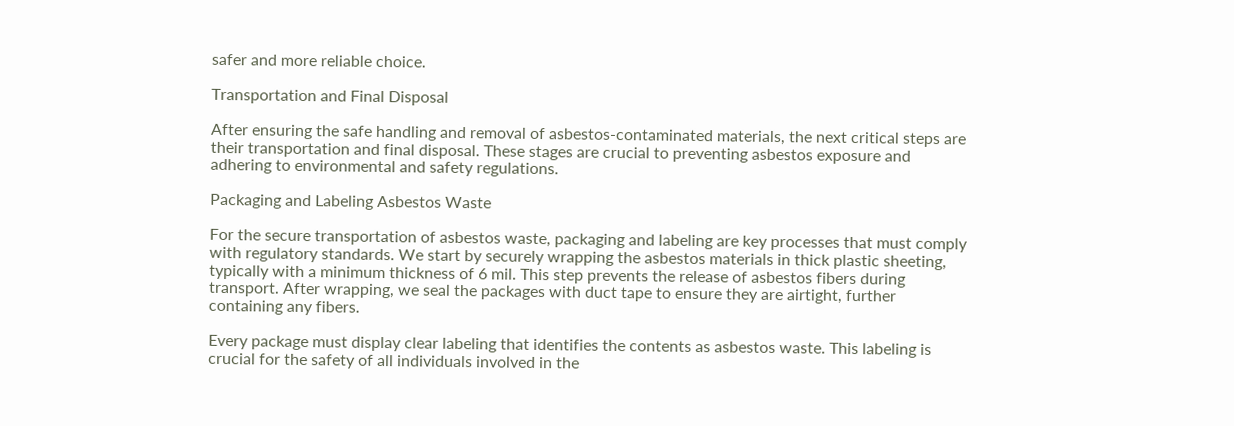safer and more reliable choice.

Transportation and Final Disposal

After ensuring the safe handling and removal of asbestos-contaminated materials, the next critical steps are their transportation and final disposal. These stages are crucial to preventing asbestos exposure and adhering to environmental and safety regulations.

Packaging and Labeling Asbestos Waste

For the secure transportation of asbestos waste, packaging and labeling are key processes that must comply with regulatory standards. We start by securely wrapping the asbestos materials in thick plastic sheeting, typically with a minimum thickness of 6 mil. This step prevents the release of asbestos fibers during transport. After wrapping, we seal the packages with duct tape to ensure they are airtight, further containing any fibers.

Every package must display clear labeling that identifies the contents as asbestos waste. This labeling is crucial for the safety of all individuals involved in the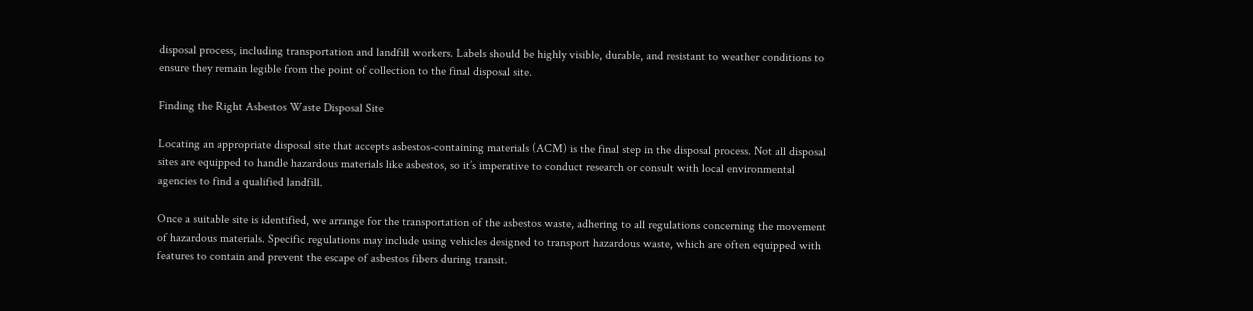disposal process, including transportation and landfill workers. Labels should be highly visible, durable, and resistant to weather conditions to ensure they remain legible from the point of collection to the final disposal site.

Finding the Right Asbestos Waste Disposal Site

Locating an appropriate disposal site that accepts asbestos-containing materials (ACM) is the final step in the disposal process. Not all disposal sites are equipped to handle hazardous materials like asbestos, so it’s imperative to conduct research or consult with local environmental agencies to find a qualified landfill.

Once a suitable site is identified, we arrange for the transportation of the asbestos waste, adhering to all regulations concerning the movement of hazardous materials. Specific regulations may include using vehicles designed to transport hazardous waste, which are often equipped with features to contain and prevent the escape of asbestos fibers during transit.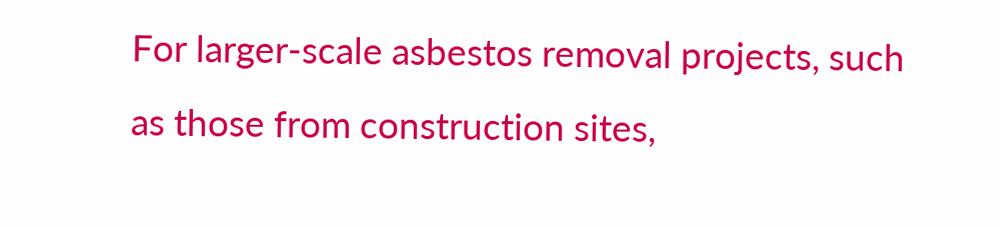For larger-scale asbestos removal projects, such as those from construction sites,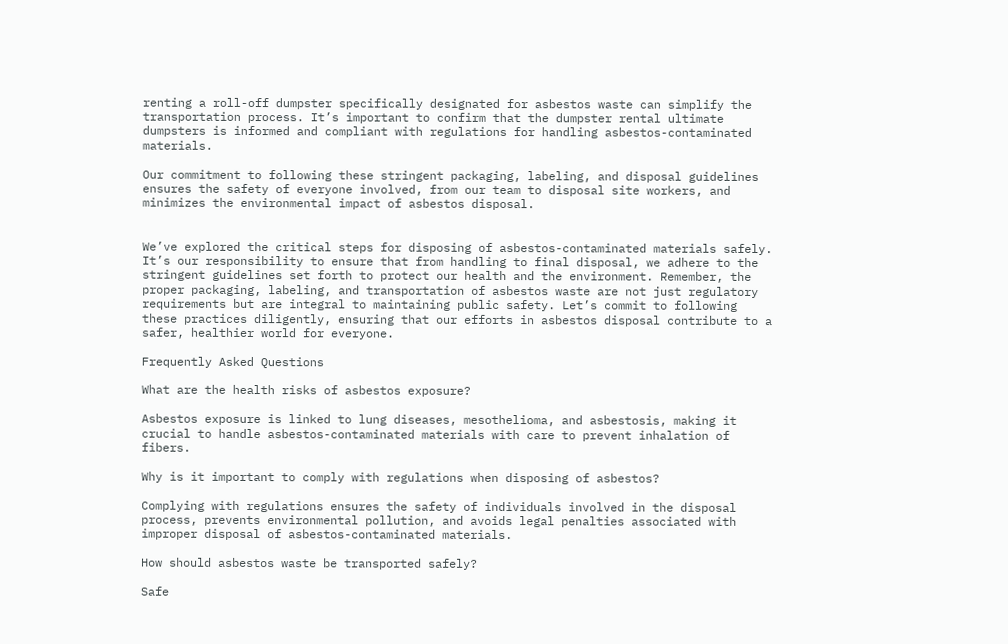renting a roll-off dumpster specifically designated for asbestos waste can simplify the transportation process. It’s important to confirm that the dumpster rental ultimate dumpsters is informed and compliant with regulations for handling asbestos-contaminated materials.

Our commitment to following these stringent packaging, labeling, and disposal guidelines ensures the safety of everyone involved, from our team to disposal site workers, and minimizes the environmental impact of asbestos disposal.


We’ve explored the critical steps for disposing of asbestos-contaminated materials safely. It’s our responsibility to ensure that from handling to final disposal, we adhere to the stringent guidelines set forth to protect our health and the environment. Remember, the proper packaging, labeling, and transportation of asbestos waste are not just regulatory requirements but are integral to maintaining public safety. Let’s commit to following these practices diligently, ensuring that our efforts in asbestos disposal contribute to a safer, healthier world for everyone.

Frequently Asked Questions

What are the health risks of asbestos exposure?

Asbestos exposure is linked to lung diseases, mesothelioma, and asbestosis, making it crucial to handle asbestos-contaminated materials with care to prevent inhalation of fibers.

Why is it important to comply with regulations when disposing of asbestos?

Complying with regulations ensures the safety of individuals involved in the disposal process, prevents environmental pollution, and avoids legal penalties associated with improper disposal of asbestos-contaminated materials.

How should asbestos waste be transported safely?

Safe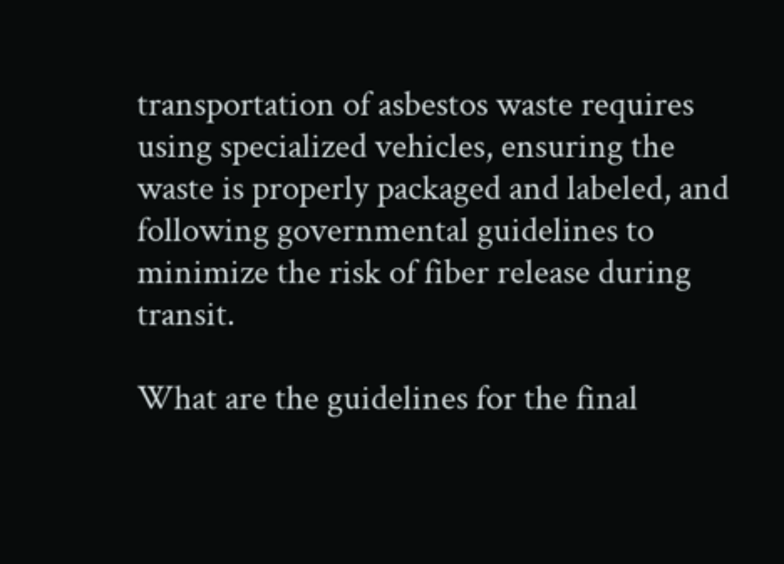transportation of asbestos waste requires using specialized vehicles, ensuring the waste is properly packaged and labeled, and following governmental guidelines to minimize the risk of fiber release during transit.

What are the guidelines for the final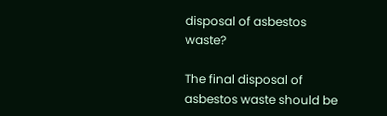disposal of asbestos waste?

The final disposal of asbestos waste should be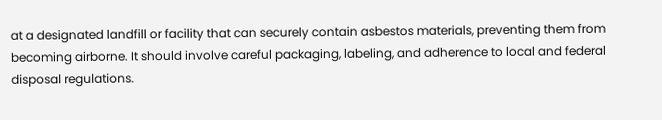at a designated landfill or facility that can securely contain asbestos materials, preventing them from becoming airborne. It should involve careful packaging, labeling, and adherence to local and federal disposal regulations.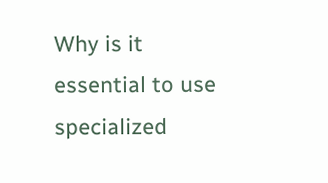Why is it essential to use specialized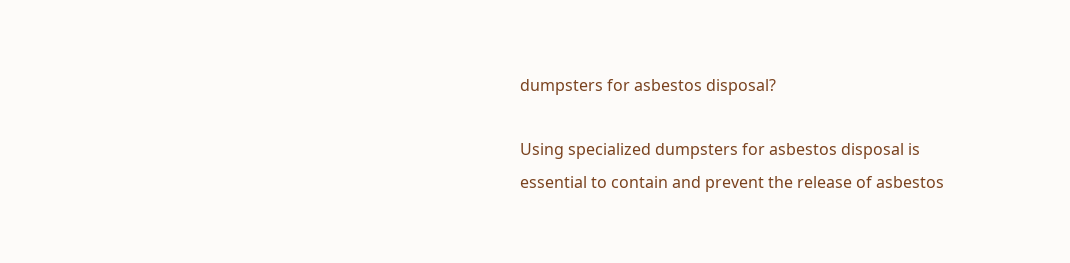dumpsters for asbestos disposal?

Using specialized dumpsters for asbestos disposal is essential to contain and prevent the release of asbestos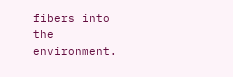fibers into the environment.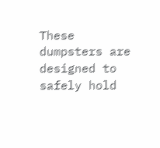These dumpsters are designed to safely hold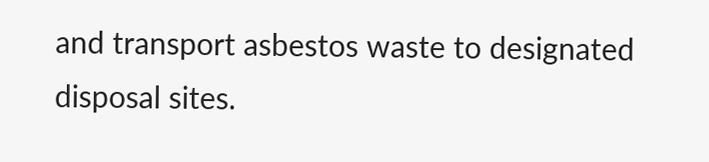and transport asbestos waste to designated disposal sites.